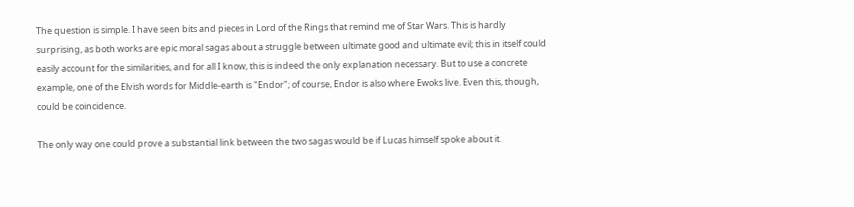The question is simple. I have seen bits and pieces in Lord of the Rings that remind me of Star Wars. This is hardly surprising, as both works are epic moral sagas about a struggle between ultimate good and ultimate evil; this in itself could easily account for the similarities, and for all I know, this is indeed the only explanation necessary. But to use a concrete example, one of the Elvish words for Middle-earth is "Endor"; of course, Endor is also where Ewoks live. Even this, though, could be coincidence.

The only way one could prove a substantial link between the two sagas would be if Lucas himself spoke about it.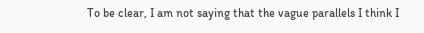To be clear, I am not saying that the vague parallels I think I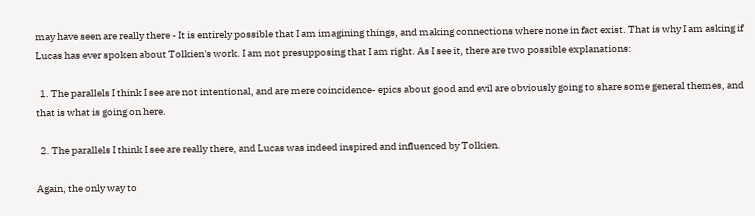may have seen are really there - It is entirely possible that I am imagining things, and making connections where none in fact exist. That is why I am asking if Lucas has ever spoken about Tolkien's work. I am not presupposing that I am right. As I see it, there are two possible explanations:

  1. The parallels I think I see are not intentional, and are mere coincidence- epics about good and evil are obviously going to share some general themes, and that is what is going on here.

  2. The parallels I think I see are really there, and Lucas was indeed inspired and influenced by Tolkien.

Again, the only way to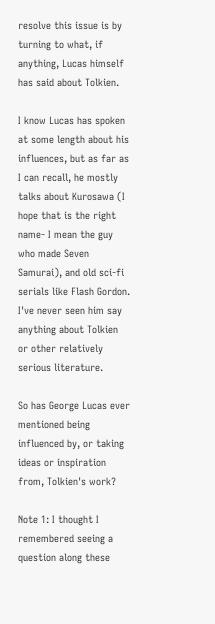resolve this issue is by turning to what, if anything, Lucas himself has said about Tolkien.

I know Lucas has spoken at some length about his influences, but as far as I can recall, he mostly talks about Kurosawa (I hope that is the right name- I mean the guy who made Seven Samurai), and old sci-fi serials like Flash Gordon. I've never seen him say anything about Tolkien or other relatively serious literature.

So has George Lucas ever mentioned being influenced by, or taking ideas or inspiration from, Tolkien's work?

Note 1: I thought I remembered seeing a question along these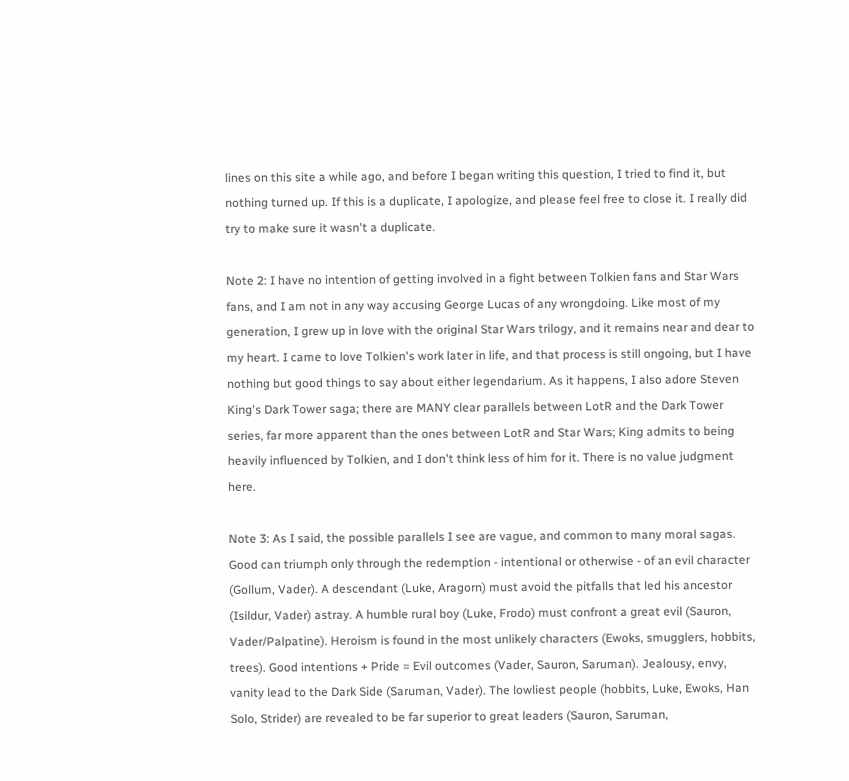lines on this site a while ago, and before I began writing this question, I tried to find it, but nothing turned up. If this is a duplicate, I apologize, and please feel free to close it. I really did try to make sure it wasn't a duplicate.

Note 2: I have no intention of getting involved in a fight between Tolkien fans and Star Wars fans, and I am not in any way accusing George Lucas of any wrongdoing. Like most of my generation, I grew up in love with the original Star Wars trilogy, and it remains near and dear to my heart. I came to love Tolkien's work later in life, and that process is still ongoing, but I have nothing but good things to say about either legendarium. As it happens, I also adore Steven King's Dark Tower saga; there are MANY clear parallels between LotR and the Dark Tower series, far more apparent than the ones between LotR and Star Wars; King admits to being heavily influenced by Tolkien, and I don't think less of him for it. There is no value judgment here.

Note 3: As I said, the possible parallels I see are vague, and common to many moral sagas. Good can triumph only through the redemption - intentional or otherwise - of an evil character (Gollum, Vader). A descendant (Luke, Aragorn) must avoid the pitfalls that led his ancestor (Isildur, Vader) astray. A humble rural boy (Luke, Frodo) must confront a great evil (Sauron, Vader/Palpatine). Heroism is found in the most unlikely characters (Ewoks, smugglers, hobbits, trees). Good intentions + Pride = Evil outcomes (Vader, Sauron, Saruman). Jealousy, envy, vanity lead to the Dark Side (Saruman, Vader). The lowliest people (hobbits, Luke, Ewoks, Han Solo, Strider) are revealed to be far superior to great leaders (Sauron, Saruman,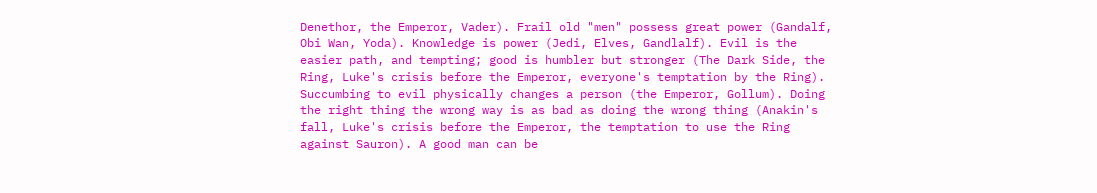Denethor, the Emperor, Vader). Frail old "men" possess great power (Gandalf, Obi Wan, Yoda). Knowledge is power (Jedi, Elves, Gandlalf). Evil is the easier path, and tempting; good is humbler but stronger (The Dark Side, the Ring, Luke's crisis before the Emperor, everyone's temptation by the Ring). Succumbing to evil physically changes a person (the Emperor, Gollum). Doing the right thing the wrong way is as bad as doing the wrong thing (Anakin's fall, Luke's crisis before the Emperor, the temptation to use the Ring against Sauron). A good man can be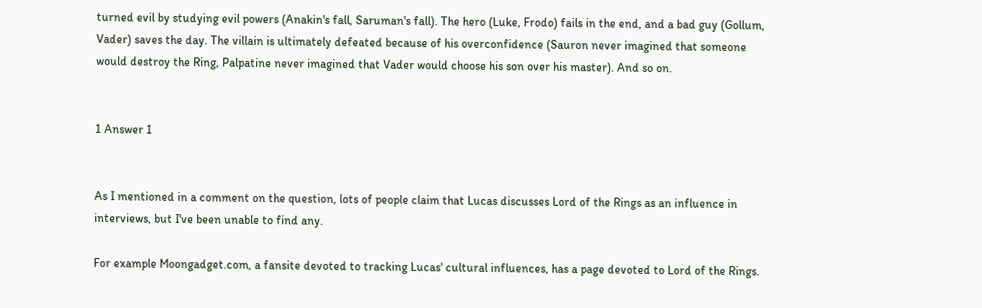turned evil by studying evil powers (Anakin's fall, Saruman's fall). The hero (Luke, Frodo) fails in the end, and a bad guy (Gollum, Vader) saves the day. The villain is ultimately defeated because of his overconfidence (Sauron never imagined that someone would destroy the Ring, Palpatine never imagined that Vader would choose his son over his master). And so on.


1 Answer 1


As I mentioned in a comment on the question, lots of people claim that Lucas discusses Lord of the Rings as an influence in interviews, but I've been unable to find any.

For example Moongadget.com, a fansite devoted to tracking Lucas' cultural influences, has a page devoted to Lord of the Rings.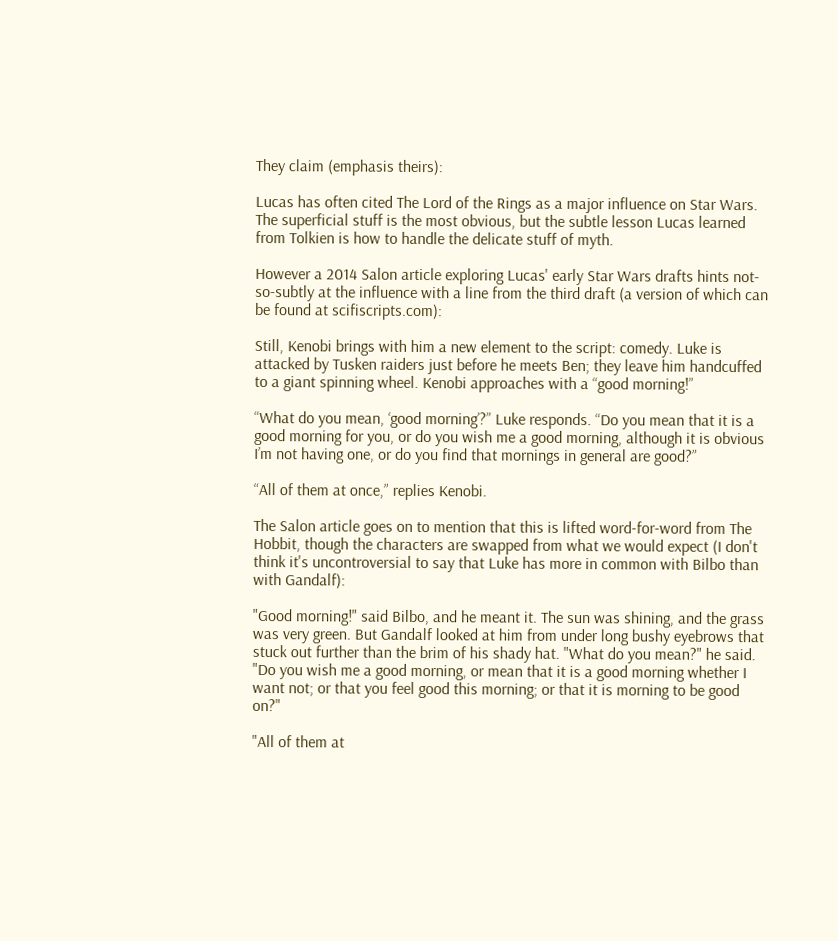They claim (emphasis theirs):

Lucas has often cited The Lord of the Rings as a major influence on Star Wars. The superficial stuff is the most obvious, but the subtle lesson Lucas learned from Tolkien is how to handle the delicate stuff of myth.

However a 2014 Salon article exploring Lucas' early Star Wars drafts hints not-so-subtly at the influence with a line from the third draft (a version of which can be found at scifiscripts.com):

Still, Kenobi brings with him a new element to the script: comedy. Luke is attacked by Tusken raiders just before he meets Ben; they leave him handcuffed to a giant spinning wheel. Kenobi approaches with a “good morning!”

“What do you mean, ‘good morning’?” Luke responds. “Do you mean that it is a good morning for you, or do you wish me a good morning, although it is obvious I’m not having one, or do you find that mornings in general are good?”

“All of them at once,” replies Kenobi.

The Salon article goes on to mention that this is lifted word-for-word from The Hobbit, though the characters are swapped from what we would expect (I don't think it's uncontroversial to say that Luke has more in common with Bilbo than with Gandalf):

"Good morning!" said Bilbo, and he meant it. The sun was shining, and the grass was very green. But Gandalf looked at him from under long bushy eyebrows that stuck out further than the brim of his shady hat. "What do you mean?" he said. "Do you wish me a good morning, or mean that it is a good morning whether I want not; or that you feel good this morning; or that it is morning to be good on?"

"All of them at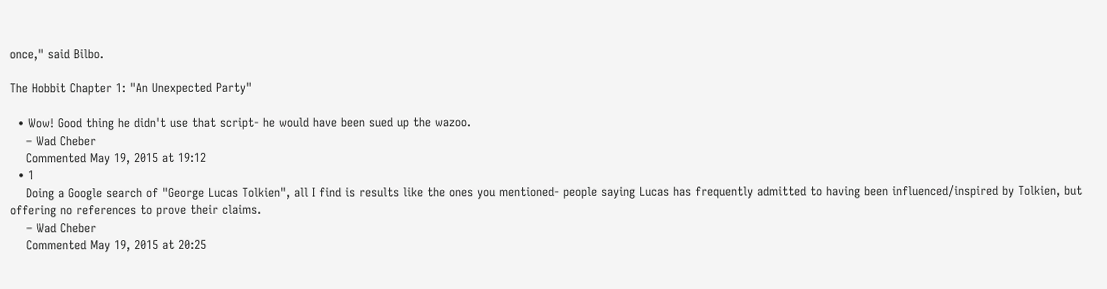once," said Bilbo.

The Hobbit Chapter 1: "An Unexpected Party"

  • Wow! Good thing he didn't use that script- he would have been sued up the wazoo.
    – Wad Cheber
    Commented May 19, 2015 at 19:12
  • 1
    Doing a Google search of "George Lucas Tolkien", all I find is results like the ones you mentioned- people saying Lucas has frequently admitted to having been influenced/inspired by Tolkien, but offering no references to prove their claims.
    – Wad Cheber
    Commented May 19, 2015 at 20:25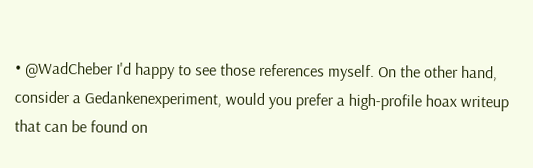• @WadCheber I'd happy to see those references myself. On the other hand, consider a Gedankenexperiment, would you prefer a high-profile hoax writeup that can be found on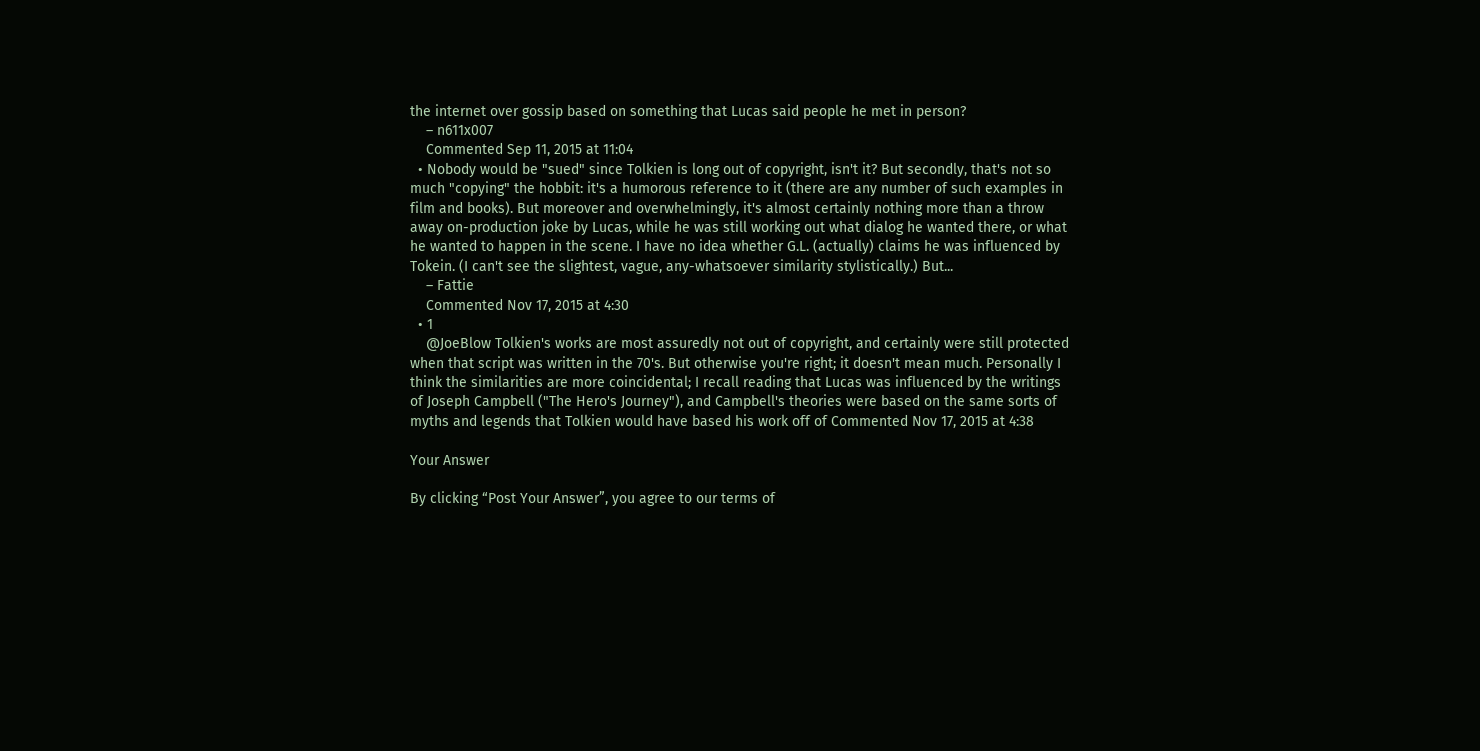the internet over gossip based on something that Lucas said people he met in person?
    – n611x007
    Commented Sep 11, 2015 at 11:04
  • Nobody would be "sued" since Tolkien is long out of copyright, isn't it? But secondly, that's not so much "copying" the hobbit: it's a humorous reference to it (there are any number of such examples in film and books). But moreover and overwhelmingly, it's almost certainly nothing more than a throw away on-production joke by Lucas, while he was still working out what dialog he wanted there, or what he wanted to happen in the scene. I have no idea whether G.L. (actually) claims he was influenced by Tokein. (I can't see the slightest, vague, any-whatsoever similarity stylistically.) But...
    – Fattie
    Commented Nov 17, 2015 at 4:30
  • 1
    @JoeBlow Tolkien's works are most assuredly not out of copyright, and certainly were still protected when that script was written in the 70's. But otherwise you're right; it doesn't mean much. Personally I think the similarities are more coincidental; I recall reading that Lucas was influenced by the writings of Joseph Campbell ("The Hero's Journey"), and Campbell's theories were based on the same sorts of myths and legends that Tolkien would have based his work off of Commented Nov 17, 2015 at 4:38

Your Answer

By clicking “Post Your Answer”, you agree to our terms of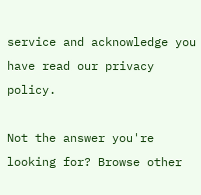service and acknowledge you have read our privacy policy.

Not the answer you're looking for? Browse other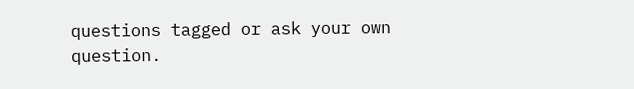questions tagged or ask your own question.